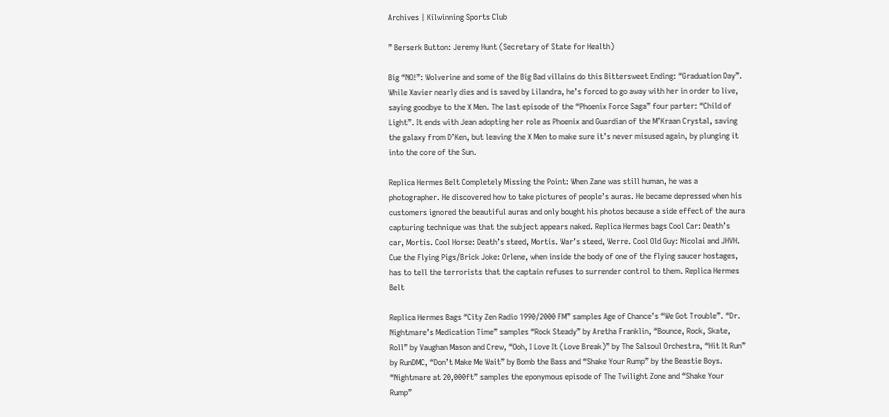Archives | Kilwinning Sports Club

” Berserk Button: Jeremy Hunt (Secretary of State for Health)

Big “NO!”: Wolverine and some of the Big Bad villains do this Bittersweet Ending: “Graduation Day”. While Xavier nearly dies and is saved by Lilandra, he’s forced to go away with her in order to live, saying goodbye to the X Men. The last episode of the “Phoenix Force Saga” four parter: “Child of Light”. It ends with Jean adopting her role as Phoenix and Guardian of the M’Kraan Crystal, saving the galaxy from D’Ken, but leaving the X Men to make sure it’s never misused again, by plunging it into the core of the Sun.

Replica Hermes Belt Completely Missing the Point: When Zane was still human, he was a photographer. He discovered how to take pictures of people’s auras. He became depressed when his customers ignored the beautiful auras and only bought his photos because a side effect of the aura capturing technique was that the subject appears naked. Replica Hermes bags Cool Car: Death’s car, Mortis. Cool Horse: Death’s steed, Mortis. War’s steed, Werre. Cool Old Guy: Nicolai and JHVH. Cue the Flying Pigs/Brick Joke: Orlene, when inside the body of one of the flying saucer hostages, has to tell the terrorists that the captain refuses to surrender control to them. Replica Hermes Belt

Replica Hermes Bags “City Zen Radio 1990/2000 FM” samples Age of Chance’s “We Got Trouble”. “Dr. Nightmare’s Medication Time” samples “Rock Steady” by Aretha Franklin, “Bounce, Rock, Skate, Roll” by Vaughan Mason and Crew, “Ooh, I Love It (Love Break)” by The Salsoul Orchestra, “Hit It Run” by RunDMC, “Don’t Make Me Wait” by Bomb the Bass and “Shake Your Rump” by the Beastie Boys. “Nightmare at 20,000ft” samples the eponymous episode of The Twilight Zone and “Shake Your Rump”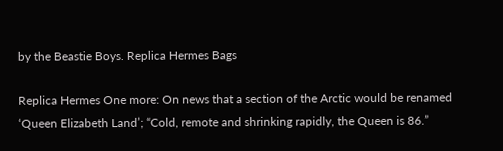by the Beastie Boys. Replica Hermes Bags

Replica Hermes One more: On news that a section of the Arctic would be renamed ‘Queen Elizabeth Land’; “Cold, remote and shrinking rapidly, the Queen is 86.”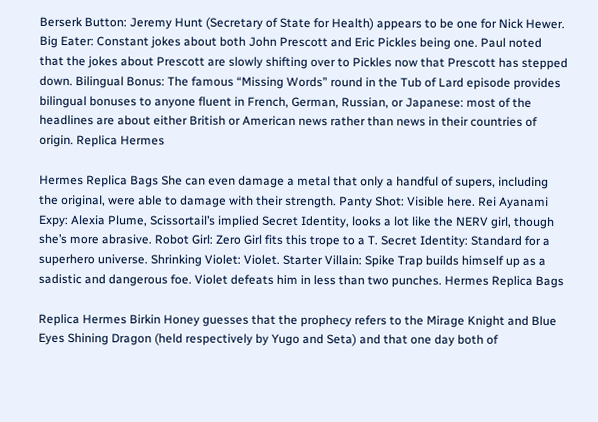Berserk Button: Jeremy Hunt (Secretary of State for Health) appears to be one for Nick Hewer. Big Eater: Constant jokes about both John Prescott and Eric Pickles being one. Paul noted that the jokes about Prescott are slowly shifting over to Pickles now that Prescott has stepped down. Bilingual Bonus: The famous “Missing Words” round in the Tub of Lard episode provides bilingual bonuses to anyone fluent in French, German, Russian, or Japanese: most of the headlines are about either British or American news rather than news in their countries of origin. Replica Hermes

Hermes Replica Bags She can even damage a metal that only a handful of supers, including the original, were able to damage with their strength. Panty Shot: Visible here. Rei Ayanami Expy: Alexia Plume, Scissortail’s implied Secret Identity, looks a lot like the NERV girl, though she’s more abrasive. Robot Girl: Zero Girl fits this trope to a T. Secret Identity: Standard for a superhero universe. Shrinking Violet: Violet. Starter Villain: Spike Trap builds himself up as a sadistic and dangerous foe. Violet defeats him in less than two punches. Hermes Replica Bags

Replica Hermes Birkin Honey guesses that the prophecy refers to the Mirage Knight and Blue Eyes Shining Dragon (held respectively by Yugo and Seta) and that one day both of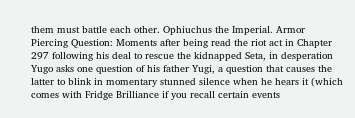them must battle each other. Ophiuchus the Imperial. Armor Piercing Question: Moments after being read the riot act in Chapter 297 following his deal to rescue the kidnapped Seta, in desperation Yugo asks one question of his father Yugi, a question that causes the latter to blink in momentary stunned silence when he hears it (which comes with Fridge Brilliance if you recall certain events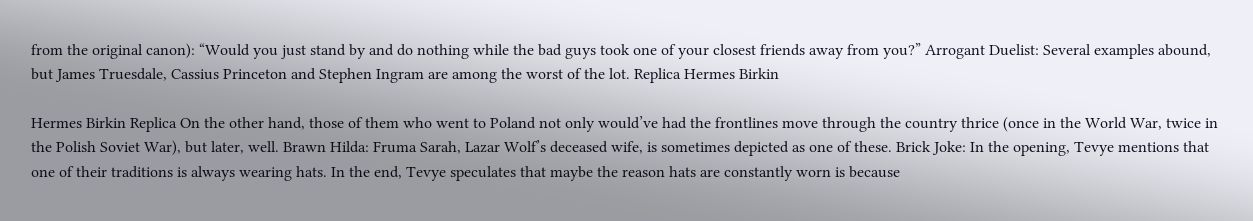from the original canon): “Would you just stand by and do nothing while the bad guys took one of your closest friends away from you?” Arrogant Duelist: Several examples abound, but James Truesdale, Cassius Princeton and Stephen Ingram are among the worst of the lot. Replica Hermes Birkin

Hermes Birkin Replica On the other hand, those of them who went to Poland not only would’ve had the frontlines move through the country thrice (once in the World War, twice in the Polish Soviet War), but later, well. Brawn Hilda: Fruma Sarah, Lazar Wolf’s deceased wife, is sometimes depicted as one of these. Brick Joke: In the opening, Tevye mentions that one of their traditions is always wearing hats. In the end, Tevye speculates that maybe the reason hats are constantly worn is because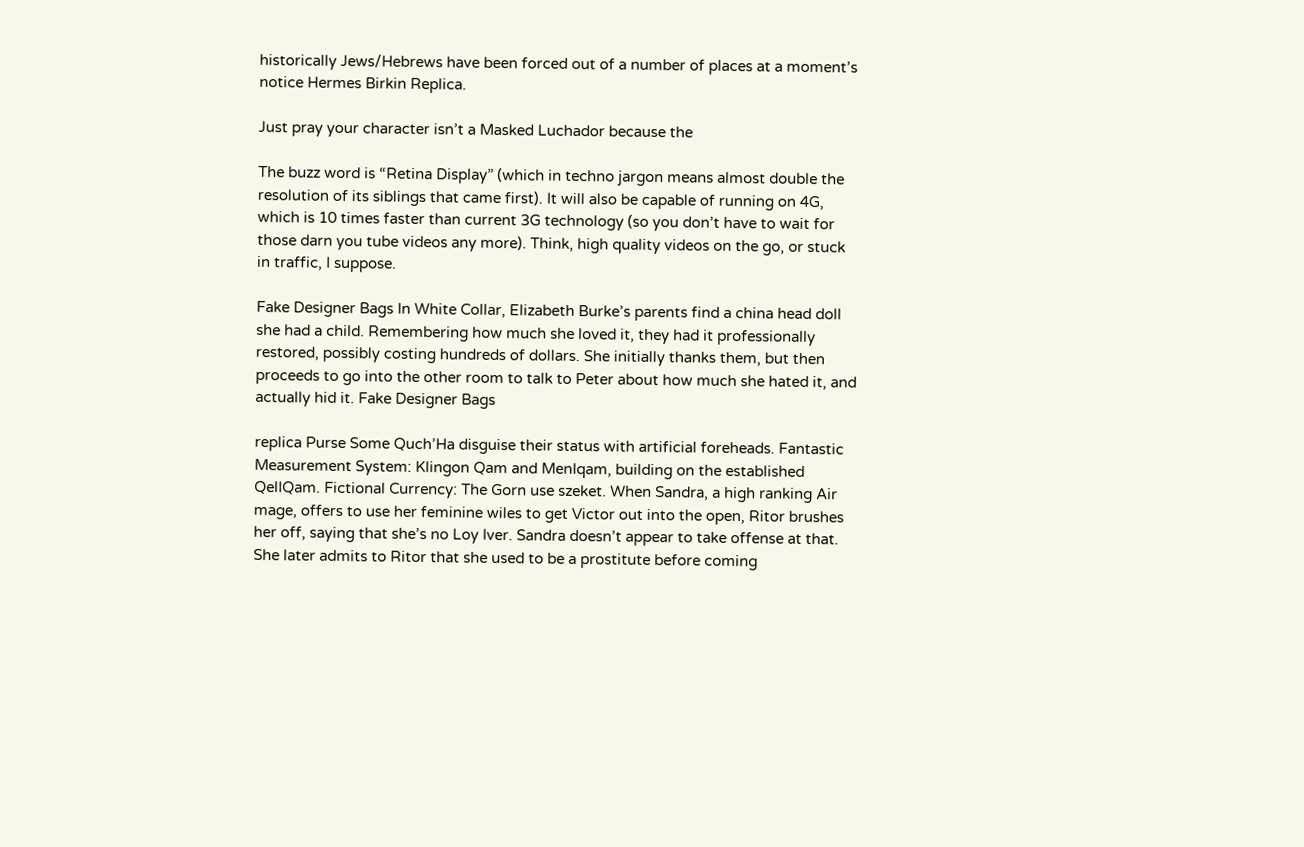historically Jews/Hebrews have been forced out of a number of places at a moment’s notice Hermes Birkin Replica.

Just pray your character isn’t a Masked Luchador because the

The buzz word is “Retina Display” (which in techno jargon means almost double the resolution of its siblings that came first). It will also be capable of running on 4G, which is 10 times faster than current 3G technology (so you don’t have to wait for those darn you tube videos any more). Think, high quality videos on the go, or stuck in traffic, I suppose.

Fake Designer Bags In White Collar, Elizabeth Burke’s parents find a china head doll she had a child. Remembering how much she loved it, they had it professionally restored, possibly costing hundreds of dollars. She initially thanks them, but then proceeds to go into the other room to talk to Peter about how much she hated it, and actually hid it. Fake Designer Bags

replica Purse Some Quch’Ha disguise their status with artificial foreheads. Fantastic Measurement System: Klingon Qam and MenIqam, building on the established QelIQam. Fictional Currency: The Gorn use szeket. When Sandra, a high ranking Air mage, offers to use her feminine wiles to get Victor out into the open, Ritor brushes her off, saying that she’s no Loy Iver. Sandra doesn’t appear to take offense at that. She later admits to Ritor that she used to be a prostitute before coming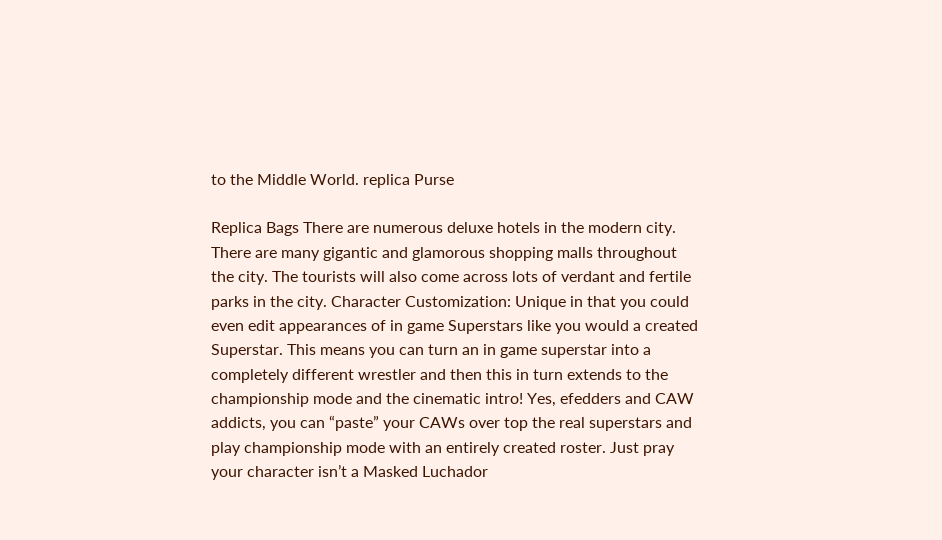to the Middle World. replica Purse

Replica Bags There are numerous deluxe hotels in the modern city. There are many gigantic and glamorous shopping malls throughout the city. The tourists will also come across lots of verdant and fertile parks in the city. Character Customization: Unique in that you could even edit appearances of in game Superstars like you would a created Superstar. This means you can turn an in game superstar into a completely different wrestler and then this in turn extends to the championship mode and the cinematic intro! Yes, efedders and CAW addicts, you can “paste” your CAWs over top the real superstars and play championship mode with an entirely created roster. Just pray your character isn’t a Masked Luchador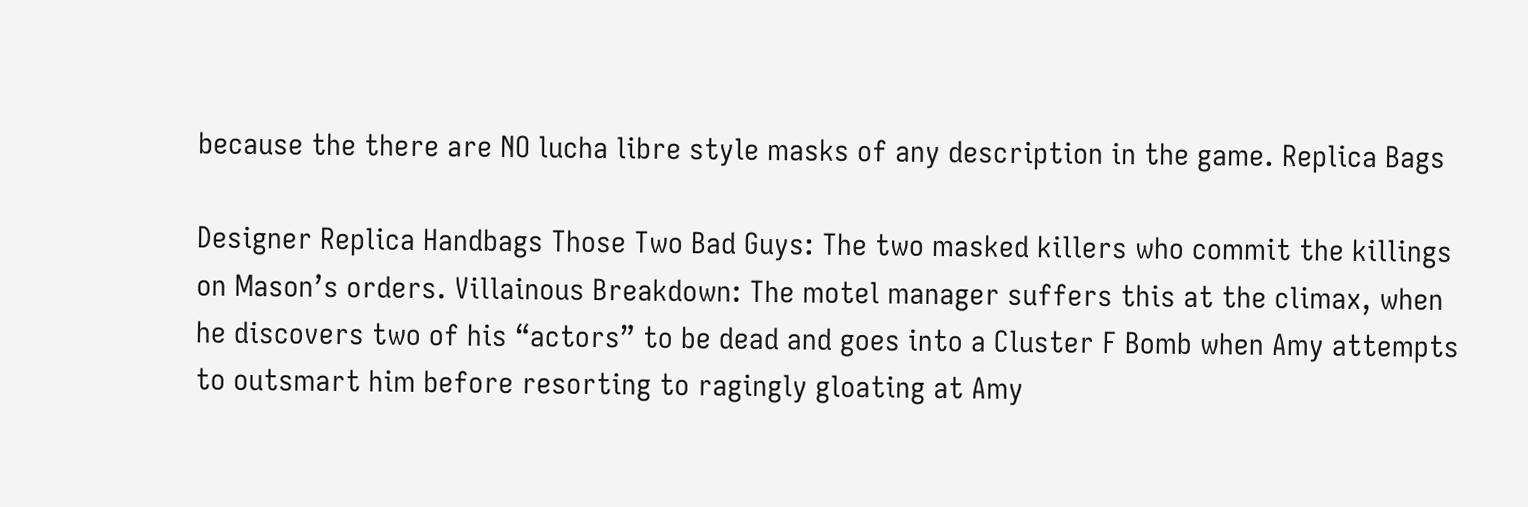because the there are NO lucha libre style masks of any description in the game. Replica Bags

Designer Replica Handbags Those Two Bad Guys: The two masked killers who commit the killings on Mason’s orders. Villainous Breakdown: The motel manager suffers this at the climax, when he discovers two of his “actors” to be dead and goes into a Cluster F Bomb when Amy attempts to outsmart him before resorting to ragingly gloating at Amy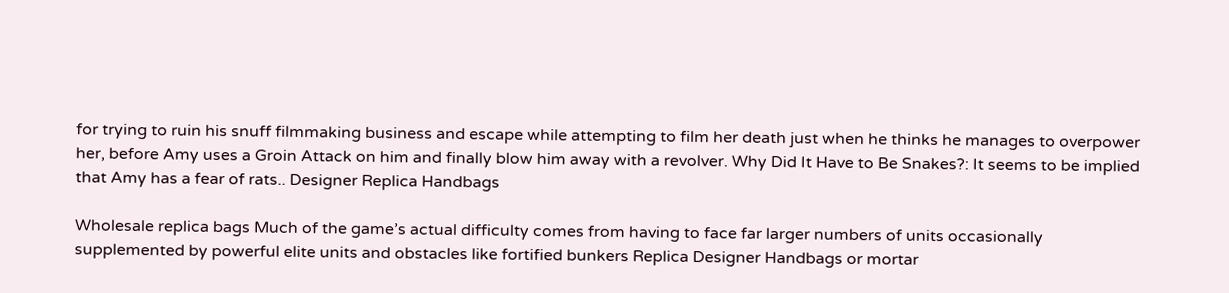for trying to ruin his snuff filmmaking business and escape while attempting to film her death just when he thinks he manages to overpower her, before Amy uses a Groin Attack on him and finally blow him away with a revolver. Why Did It Have to Be Snakes?: It seems to be implied that Amy has a fear of rats.. Designer Replica Handbags

Wholesale replica bags Much of the game’s actual difficulty comes from having to face far larger numbers of units occasionally supplemented by powerful elite units and obstacles like fortified bunkers Replica Designer Handbags or mortar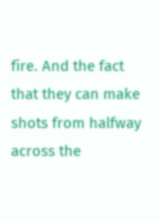fire. And the fact that they can make shots from halfway across the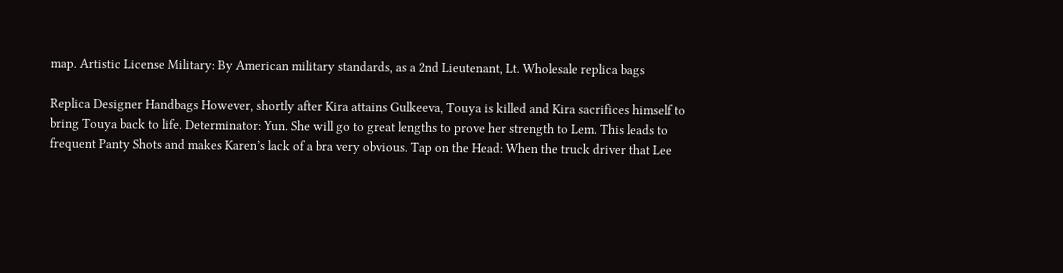map. Artistic License Military: By American military standards, as a 2nd Lieutenant, Lt. Wholesale replica bags

Replica Designer Handbags However, shortly after Kira attains Gulkeeva, Touya is killed and Kira sacrifices himself to bring Touya back to life. Determinator: Yun. She will go to great lengths to prove her strength to Lem. This leads to frequent Panty Shots and makes Karen’s lack of a bra very obvious. Tap on the Head: When the truck driver that Lee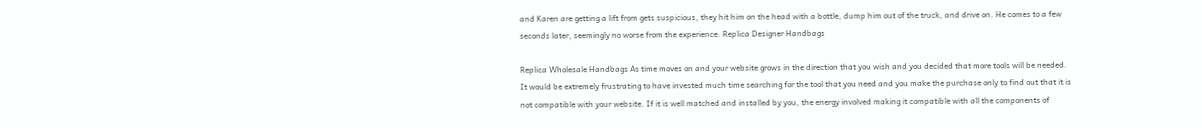and Karen are getting a lift from gets suspicious, they hit him on the head with a bottle, dump him out of the truck, and drive on. He comes to a few seconds later, seemingly no worse from the experience. Replica Designer Handbags

Replica Wholesale Handbags As time moves on and your website grows in the direction that you wish and you decided that more tools will be needed. It would be extremely frustrating to have invested much time searching for the tool that you need and you make the purchase only to find out that it is not compatible with your website. If it is well matched and installed by you, the energy involved making it compatible with all the components of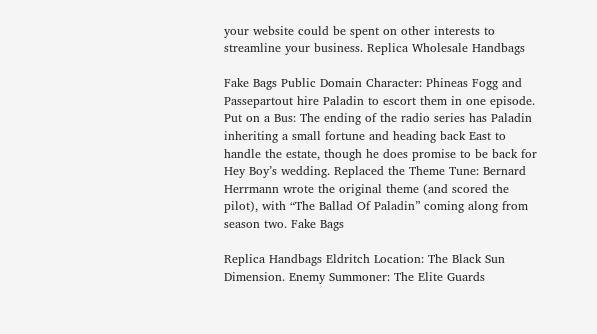your website could be spent on other interests to streamline your business. Replica Wholesale Handbags

Fake Bags Public Domain Character: Phineas Fogg and Passepartout hire Paladin to escort them in one episode. Put on a Bus: The ending of the radio series has Paladin inheriting a small fortune and heading back East to handle the estate, though he does promise to be back for Hey Boy’s wedding. Replaced the Theme Tune: Bernard Herrmann wrote the original theme (and scored the pilot), with “The Ballad Of Paladin” coming along from season two. Fake Bags

Replica Handbags Eldritch Location: The Black Sun Dimension. Enemy Summoner: The Elite Guards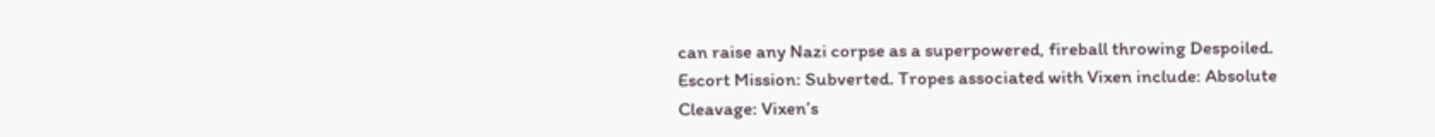can raise any Nazi corpse as a superpowered, fireball throwing Despoiled. Escort Mission: Subverted. Tropes associated with Vixen include: Absolute Cleavage: Vixen’s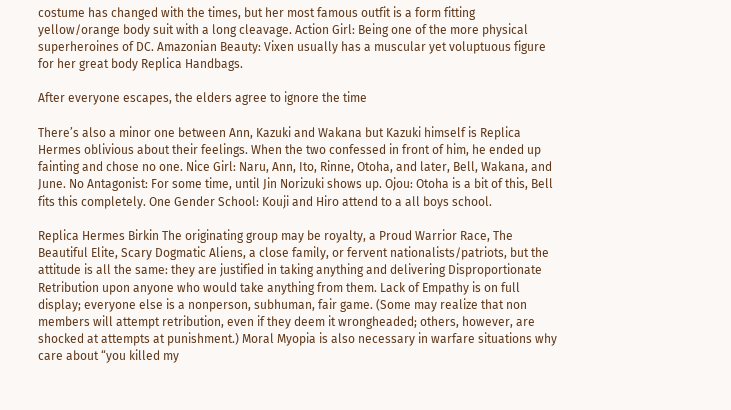costume has changed with the times, but her most famous outfit is a form fitting yellow/orange body suit with a long cleavage. Action Girl: Being one of the more physical superheroines of DC. Amazonian Beauty: Vixen usually has a muscular yet voluptuous figure for her great body Replica Handbags.

After everyone escapes, the elders agree to ignore the time

There’s also a minor one between Ann, Kazuki and Wakana but Kazuki himself is Replica Hermes oblivious about their feelings. When the two confessed in front of him, he ended up fainting and chose no one. Nice Girl: Naru, Ann, Ito, Rinne, Otoha, and later, Bell, Wakana, and June. No Antagonist: For some time, until Jin Norizuki shows up. Ojou: Otoha is a bit of this, Bell fits this completely. One Gender School: Kouji and Hiro attend to a all boys school.

Replica Hermes Birkin The originating group may be royalty, a Proud Warrior Race, The Beautiful Elite, Scary Dogmatic Aliens, a close family, or fervent nationalists/patriots, but the attitude is all the same: they are justified in taking anything and delivering Disproportionate Retribution upon anyone who would take anything from them. Lack of Empathy is on full display; everyone else is a nonperson, subhuman, fair game. (Some may realize that non members will attempt retribution, even if they deem it wrongheaded; others, however, are shocked at attempts at punishment.) Moral Myopia is also necessary in warfare situations why care about “you killed my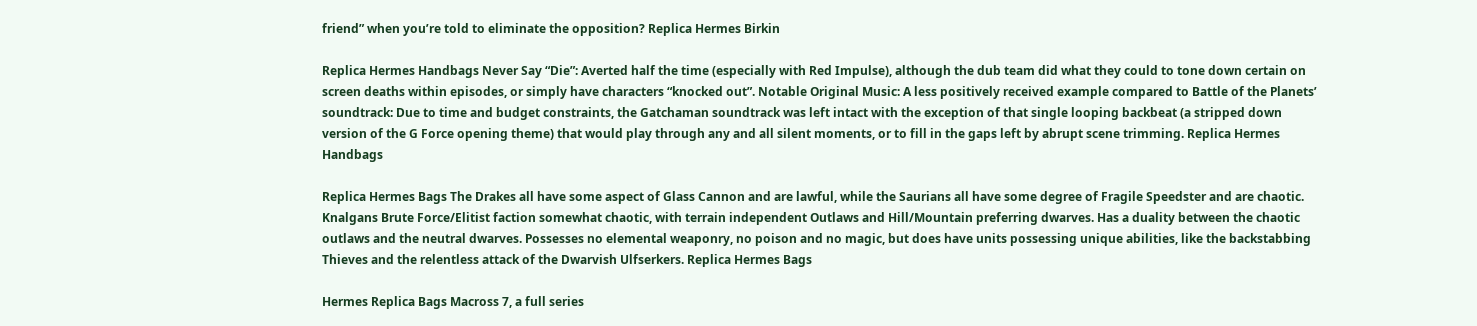friend” when you’re told to eliminate the opposition? Replica Hermes Birkin

Replica Hermes Handbags Never Say “Die”: Averted half the time (especially with Red Impulse), although the dub team did what they could to tone down certain on screen deaths within episodes, or simply have characters “knocked out”. Notable Original Music: A less positively received example compared to Battle of the Planets’ soundtrack: Due to time and budget constraints, the Gatchaman soundtrack was left intact with the exception of that single looping backbeat (a stripped down version of the G Force opening theme) that would play through any and all silent moments, or to fill in the gaps left by abrupt scene trimming. Replica Hermes Handbags

Replica Hermes Bags The Drakes all have some aspect of Glass Cannon and are lawful, while the Saurians all have some degree of Fragile Speedster and are chaotic. Knalgans Brute Force/Elitist faction somewhat chaotic, with terrain independent Outlaws and Hill/Mountain preferring dwarves. Has a duality between the chaotic outlaws and the neutral dwarves. Possesses no elemental weaponry, no poison and no magic, but does have units possessing unique abilities, like the backstabbing Thieves and the relentless attack of the Dwarvish Ulfserkers. Replica Hermes Bags

Hermes Replica Bags Macross 7, a full series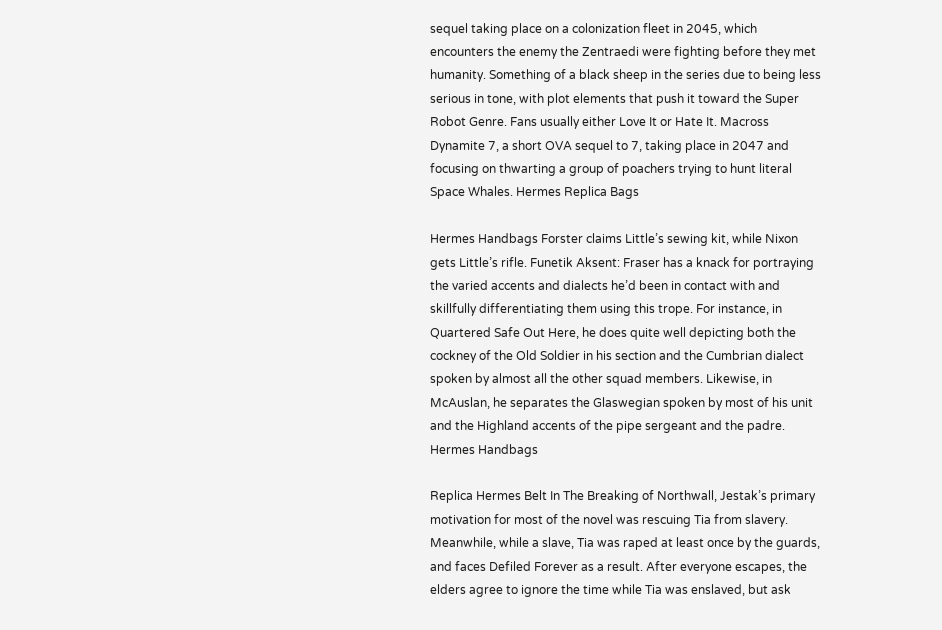sequel taking place on a colonization fleet in 2045, which encounters the enemy the Zentraedi were fighting before they met humanity. Something of a black sheep in the series due to being less serious in tone, with plot elements that push it toward the Super Robot Genre. Fans usually either Love It or Hate It. Macross Dynamite 7, a short OVA sequel to 7, taking place in 2047 and focusing on thwarting a group of poachers trying to hunt literal Space Whales. Hermes Replica Bags

Hermes Handbags Forster claims Little’s sewing kit, while Nixon gets Little’s rifle. Funetik Aksent: Fraser has a knack for portraying the varied accents and dialects he’d been in contact with and skillfully differentiating them using this trope. For instance, in Quartered Safe Out Here, he does quite well depicting both the cockney of the Old Soldier in his section and the Cumbrian dialect spoken by almost all the other squad members. Likewise, in McAuslan, he separates the Glaswegian spoken by most of his unit and the Highland accents of the pipe sergeant and the padre. Hermes Handbags

Replica Hermes Belt In The Breaking of Northwall, Jestak’s primary motivation for most of the novel was rescuing Tia from slavery. Meanwhile, while a slave, Tia was raped at least once by the guards, and faces Defiled Forever as a result. After everyone escapes, the elders agree to ignore the time while Tia was enslaved, but ask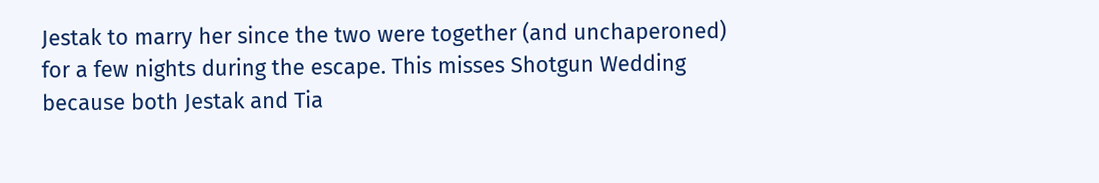Jestak to marry her since the two were together (and unchaperoned) for a few nights during the escape. This misses Shotgun Wedding because both Jestak and Tia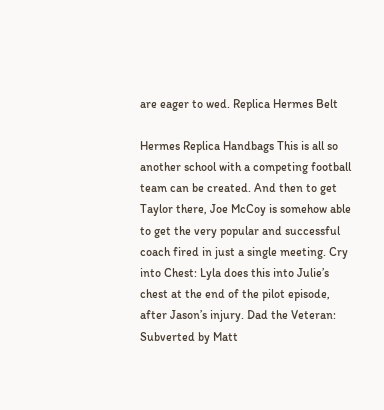are eager to wed. Replica Hermes Belt

Hermes Replica Handbags This is all so another school with a competing football team can be created. And then to get Taylor there, Joe McCoy is somehow able to get the very popular and successful coach fired in just a single meeting. Cry into Chest: Lyla does this into Julie’s chest at the end of the pilot episode, after Jason’s injury. Dad the Veteran: Subverted by Matt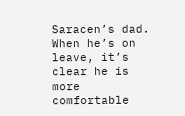Saracen’s dad. When he’s on leave, it’s clear he is more comfortable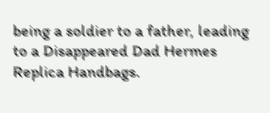being a soldier to a father, leading to a Disappeared Dad Hermes Replica Handbags.